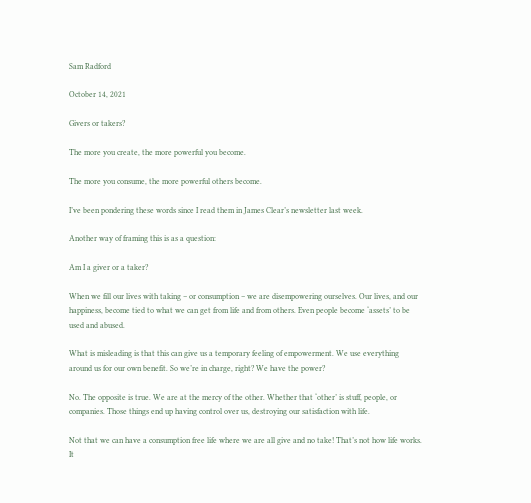Sam Radford

October 14, 2021

Givers or takers?

The more you create, the more powerful you become.

The more you consume, the more powerful others become.

I’ve been pondering these words since I read them in James Clear’s newsletter last week.

Another way of framing this is as a question:

Am I a giver or a taker?

When we fill our lives with taking – or consumption – we are disempowering ourselves. Our lives, and our happiness, become tied to what we can get from life and from others. Even people become ‘assets’ to be used and abused.

What is misleading is that this can give us a temporary feeling of empowerment. We use everything around us for our own benefit. So we’re in charge, right? We have the power?

No. The opposite is true. We are at the mercy of the other. Whether that ‘other’ is stuff, people, or companies. Those things end up having control over us, destroying our satisfaction with life.

Not that we can have a consumption free life where we are all give and no take! That’s not how life works. It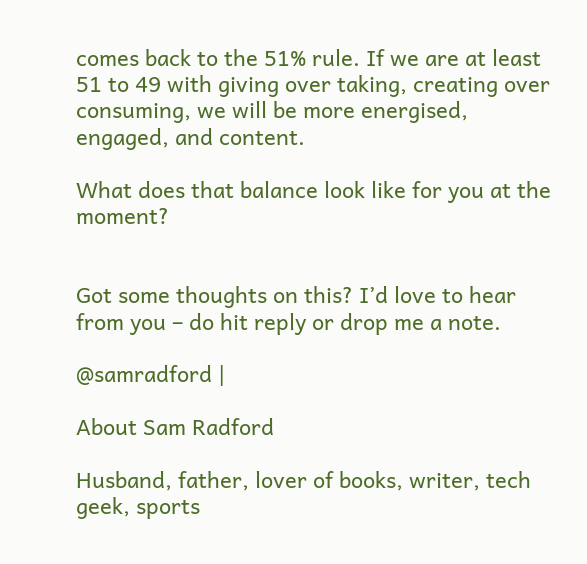comes back to the 51% rule. If we are at least 51 to 49 with giving over taking, creating over consuming, we will be more energised, engaged, and content.

What does that balance look like for you at the moment?


Got some thoughts on this? I’d love to hear from you – do hit reply or drop me a note.

@samradford |

About Sam Radford

Husband, father, lover of books, writer, tech geek, sports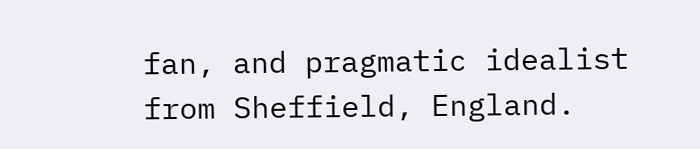fan, and pragmatic idealist from Sheffield, England.